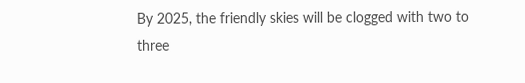By 2025, the friendly skies will be clogged with two to three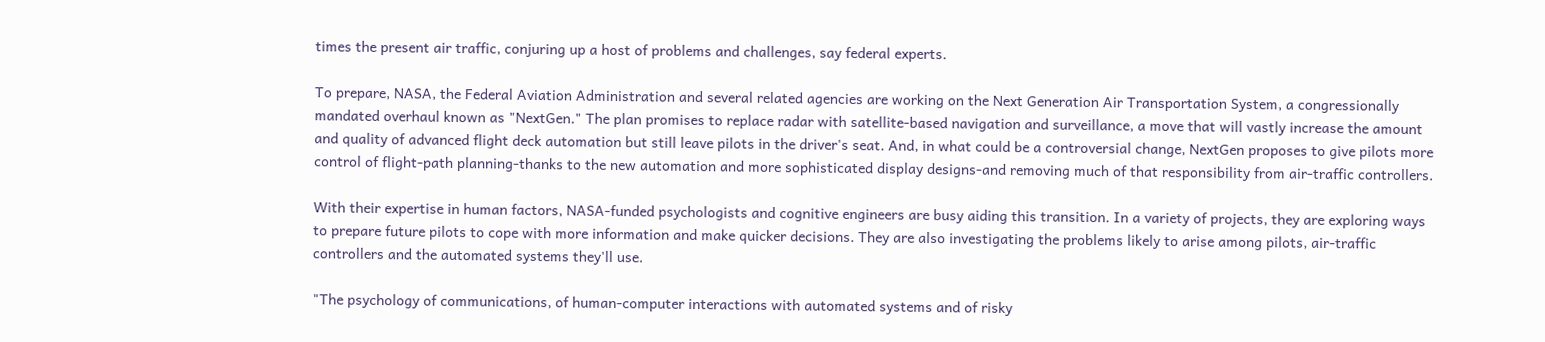times the present air traffic, conjuring up a host of problems and challenges, say federal experts.

To prepare, NASA, the Federal Aviation Administration and several related agencies are working on the Next Generation Air Transportation System, a congressionally mandated overhaul known as "NextGen." The plan promises to replace radar with satellite-based navigation and surveillance, a move that will vastly increase the amount and quality of advanced flight deck automation but still leave pilots in the driver's seat. And, in what could be a controversial change, NextGen proposes to give pilots more control of flight-path planning-thanks to the new automation and more sophisticated display designs-and removing much of that responsibility from air-traffic controllers.

With their expertise in human factors, NASA-funded psychologists and cognitive engineers are busy aiding this transition. In a variety of projects, they are exploring ways to prepare future pilots to cope with more information and make quicker decisions. They are also investigating the problems likely to arise among pilots, air-traffic controllers and the automated systems they'll use.

"The psychology of communications, of human-computer interactions with automated systems and of risky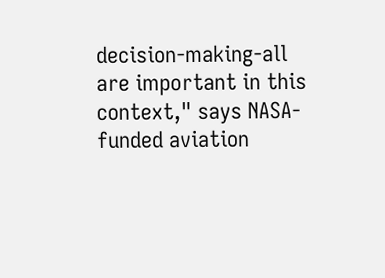decision-making-all are important in this context," says NASA-funded aviation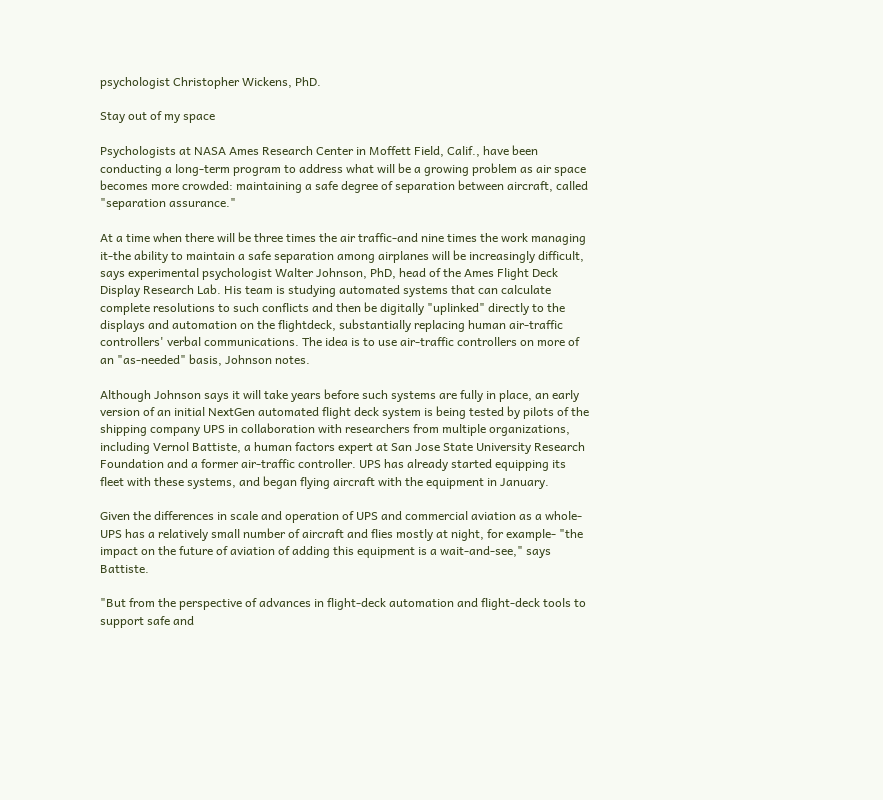psychologist Christopher Wickens, PhD.

Stay out of my space

Psychologists at NASA Ames Research Center in Moffett Field, Calif., have been conducting a long-term program to address what will be a growing problem as air space becomes more crowded: maintaining a safe degree of separation between aircraft, called "separation assurance."

At a time when there will be three times the air traffic-and nine times the work managing it-the ability to maintain a safe separation among airplanes will be increasingly difficult, says experimental psychologist Walter Johnson, PhD, head of the Ames Flight Deck Display Research Lab. His team is studying automated systems that can calculate complete resolutions to such conflicts and then be digitally "uplinked" directly to the displays and automation on the flightdeck, substantially replacing human air-traffic controllers' verbal communications. The idea is to use air-traffic controllers on more of an "as-needed" basis, Johnson notes.

Although Johnson says it will take years before such systems are fully in place, an early version of an initial NextGen automated flight deck system is being tested by pilots of the shipping company UPS in collaboration with researchers from multiple organizations, including Vernol Battiste, a human factors expert at San Jose State University Research Foundation and a former air-traffic controller. UPS has already started equipping its fleet with these systems, and began flying aircraft with the equipment in January.

Given the differences in scale and operation of UPS and commercial aviation as a whole-UPS has a relatively small number of aircraft and flies mostly at night, for example- "the impact on the future of aviation of adding this equipment is a wait-and-see," says Battiste.

"But from the perspective of advances in flight-deck automation and flight-deck tools to support safe and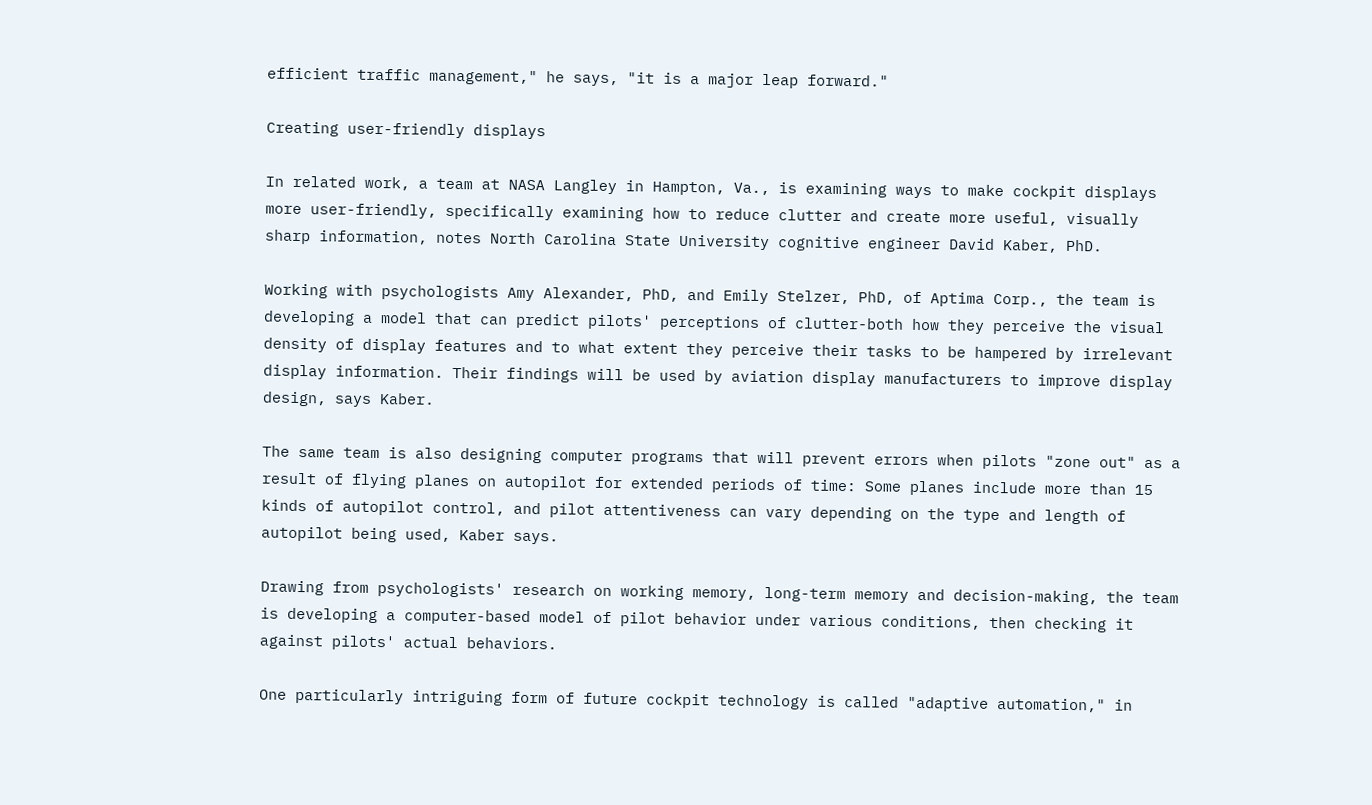efficient traffic management," he says, "it is a major leap forward."

Creating user-friendly displays

In related work, a team at NASA Langley in Hampton, Va., is examining ways to make cockpit displays more user-friendly, specifically examining how to reduce clutter and create more useful, visually sharp information, notes North Carolina State University cognitive engineer David Kaber, PhD.

Working with psychologists Amy Alexander, PhD, and Emily Stelzer, PhD, of Aptima Corp., the team is developing a model that can predict pilots' perceptions of clutter-both how they perceive the visual density of display features and to what extent they perceive their tasks to be hampered by irrelevant display information. Their findings will be used by aviation display manufacturers to improve display design, says Kaber.

The same team is also designing computer programs that will prevent errors when pilots "zone out" as a result of flying planes on autopilot for extended periods of time: Some planes include more than 15 kinds of autopilot control, and pilot attentiveness can vary depending on the type and length of autopilot being used, Kaber says.

Drawing from psychologists' research on working memory, long-term memory and decision-making, the team is developing a computer-based model of pilot behavior under various conditions, then checking it against pilots' actual behaviors.

One particularly intriguing form of future cockpit technology is called "adaptive automation," in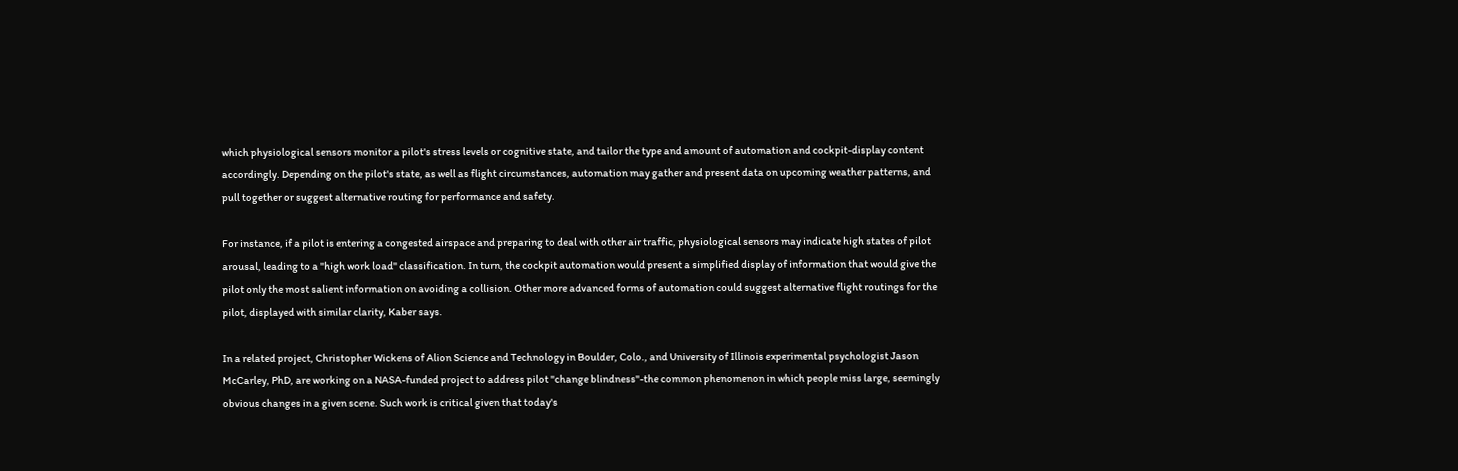which physiological sensors monitor a pilot's stress levels or cognitive state, and tailor the type and amount of automation and cockpit-display content accordingly. Depending on the pilot's state, as well as flight circumstances, automation may gather and present data on upcoming weather patterns, and pull together or suggest alternative routing for performance and safety.

For instance, if a pilot is entering a congested airspace and preparing to deal with other air traffic, physiological sensors may indicate high states of pilot arousal, leading to a "high work load" classification. In turn, the cockpit automation would present a simplified display of information that would give the pilot only the most salient information on avoiding a collision. Other more advanced forms of automation could suggest alternative flight routings for the pilot, displayed with similar clarity, Kaber says.

In a related project, Christopher Wickens of Alion Science and Technology in Boulder, Colo., and University of Illinois experimental psychologist Jason McCarley, PhD, are working on a NASA-funded project to address pilot "change blindness"-the common phenomenon in which people miss large, seemingly obvious changes in a given scene. Such work is critical given that today's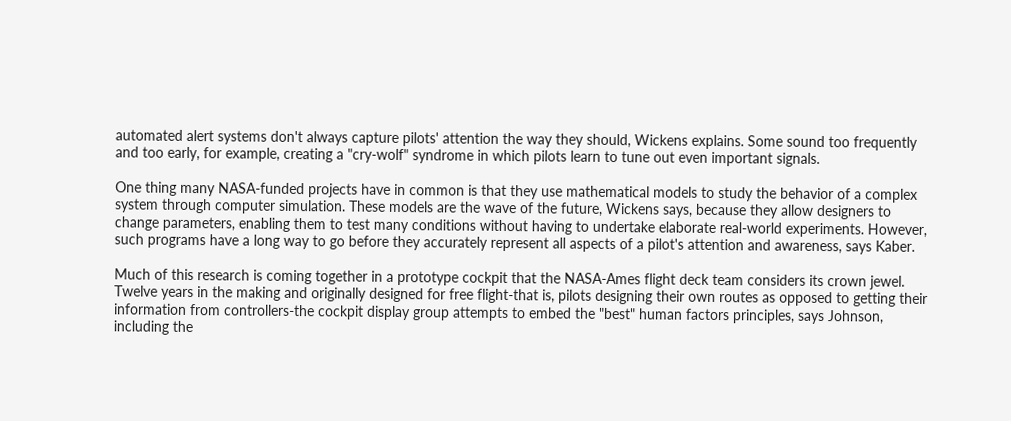automated alert systems don't always capture pilots' attention the way they should, Wickens explains. Some sound too frequently and too early, for example, creating a "cry-wolf" syndrome in which pilots learn to tune out even important signals.

One thing many NASA-funded projects have in common is that they use mathematical models to study the behavior of a complex system through computer simulation. These models are the wave of the future, Wickens says, because they allow designers to change parameters, enabling them to test many conditions without having to undertake elaborate real-world experiments. However, such programs have a long way to go before they accurately represent all aspects of a pilot's attention and awareness, says Kaber.

Much of this research is coming together in a prototype cockpit that the NASA-Ames flight deck team considers its crown jewel. Twelve years in the making and originally designed for free flight-that is, pilots designing their own routes as opposed to getting their information from controllers-the cockpit display group attempts to embed the "best" human factors principles, says Johnson, including the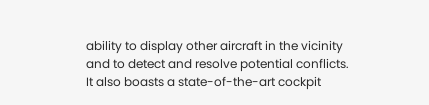ability to display other aircraft in the vicinity and to detect and resolve potential conflicts. It also boasts a state-of-the-art cockpit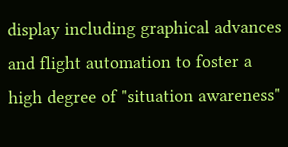display including graphical advances and flight automation to foster a high degree of "situation awareness"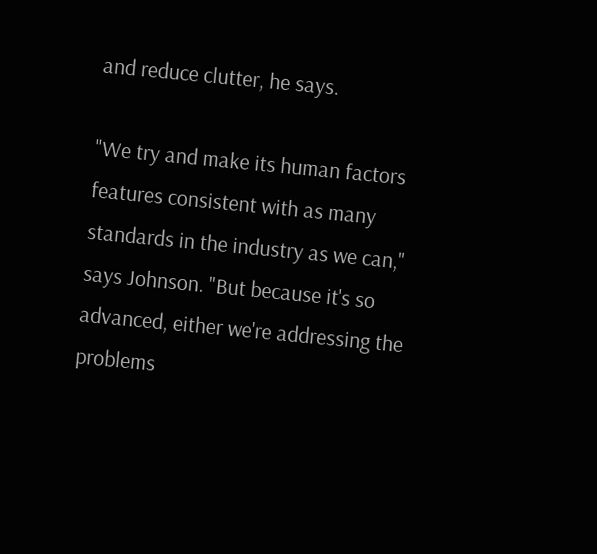and reduce clutter, he says.

"We try and make its human factors features consistent with as many standards in the industry as we can," says Johnson. "But because it's so advanced, either we're addressing the problems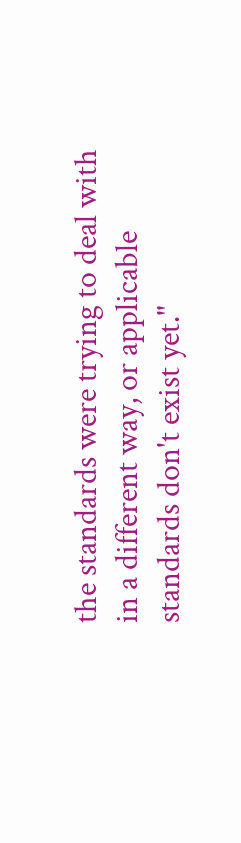the standards were trying to deal with in a different way, or applicable standards don't exist yet."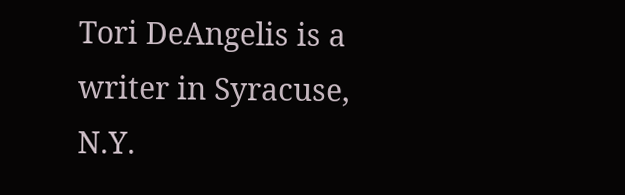Tori DeAngelis is a writer in Syracuse, N.Y.